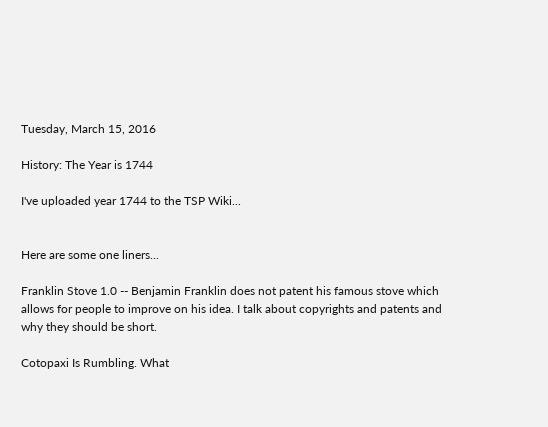Tuesday, March 15, 2016

History: The Year is 1744

I've uploaded year 1744 to the TSP Wiki...


Here are some one liners...

Franklin Stove 1.0 -- Benjamin Franklin does not patent his famous stove which allows for people to improve on his idea. I talk about copyrights and patents and why they should be short.

Cotopaxi Is Rumbling. What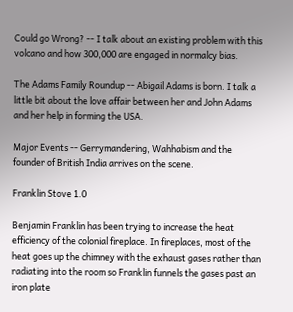Could go Wrong? -- I talk about an existing problem with this volcano and how 300,000 are engaged in normalcy bias.

The Adams Family Roundup -- Abigail Adams is born. I talk a little bit about the love affair between her and John Adams and her help in forming the USA.

Major Events -- Gerrymandering, Wahhabism and the founder of British India arrives on the scene.

Franklin Stove 1.0

Benjamin Franklin has been trying to increase the heat efficiency of the colonial fireplace. In fireplaces, most of the heat goes up the chimney with the exhaust gases rather than radiating into the room so Franklin funnels the gases past an iron plate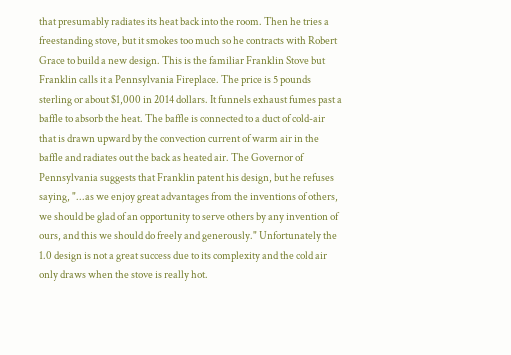that presumably radiates its heat back into the room. Then he tries a freestanding stove, but it smokes too much so he contracts with Robert Grace to build a new design. This is the familiar Franklin Stove but Franklin calls it a Pennsylvania Fireplace. The price is 5 pounds sterling or about $1,000 in 2014 dollars. It funnels exhaust fumes past a baffle to absorb the heat. The baffle is connected to a duct of cold-air that is drawn upward by the convection current of warm air in the baffle and radiates out the back as heated air. The Governor of Pennsylvania suggests that Franklin patent his design, but he refuses saying, "...as we enjoy great advantages from the inventions of others, we should be glad of an opportunity to serve others by any invention of ours, and this we should do freely and generously." Unfortunately the 1.0 design is not a great success due to its complexity and the cold air only draws when the stove is really hot.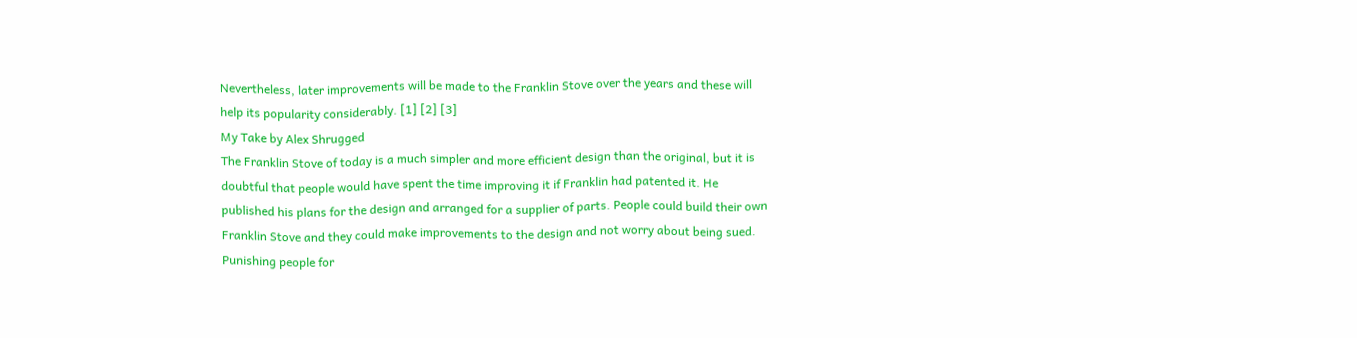Nevertheless, later improvements will be made to the Franklin Stove over the years and these will help its popularity considerably. [1] [2] [3]
My Take by Alex Shrugged
The Franklin Stove of today is a much simpler and more efficient design than the original, but it is doubtful that people would have spent the time improving it if Franklin had patented it. He published his plans for the design and arranged for a supplier of parts. People could build their own Franklin Stove and they could make improvements to the design and not worry about being sued. Punishing people for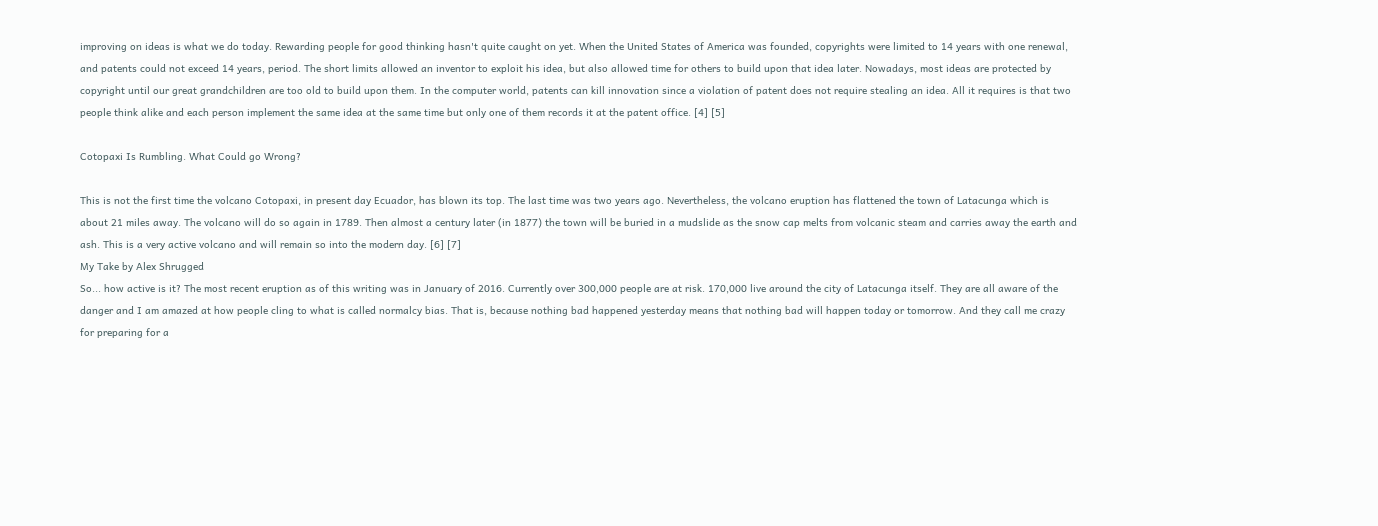improving on ideas is what we do today. Rewarding people for good thinking hasn't quite caught on yet. When the United States of America was founded, copyrights were limited to 14 years with one renewal, and patents could not exceed 14 years, period. The short limits allowed an inventor to exploit his idea, but also allowed time for others to build upon that idea later. Nowadays, most ideas are protected by copyright until our great grandchildren are too old to build upon them. In the computer world, patents can kill innovation since a violation of patent does not require stealing an idea. All it requires is that two people think alike and each person implement the same idea at the same time but only one of them records it at the patent office. [4] [5]

Cotopaxi Is Rumbling. What Could go Wrong?

This is not the first time the volcano Cotopaxi, in present day Ecuador, has blown its top. The last time was two years ago. Nevertheless, the volcano eruption has flattened the town of Latacunga which is about 21 miles away. The volcano will do so again in 1789. Then almost a century later (in 1877) the town will be buried in a mudslide as the snow cap melts from volcanic steam and carries away the earth and ash. This is a very active volcano and will remain so into the modern day. [6] [7]
My Take by Alex Shrugged
So... how active is it? The most recent eruption as of this writing was in January of 2016. Currently over 300,000 people are at risk. 170,000 live around the city of Latacunga itself. They are all aware of the danger and I am amazed at how people cling to what is called normalcy bias. That is, because nothing bad happened yesterday means that nothing bad will happen today or tomorrow. And they call me crazy for preparing for a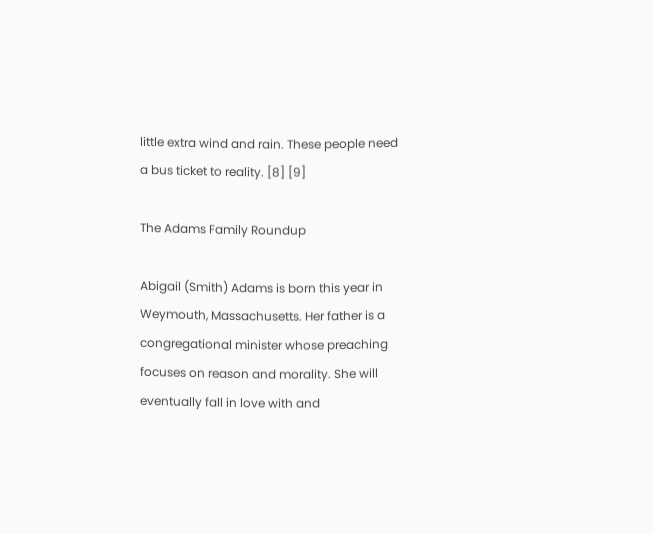little extra wind and rain. These people need a bus ticket to reality. [8] [9]

The Adams Family Roundup

Abigail (Smith) Adams is born this year in Weymouth, Massachusetts. Her father is a congregational minister whose preaching focuses on reason and morality. She will eventually fall in love with and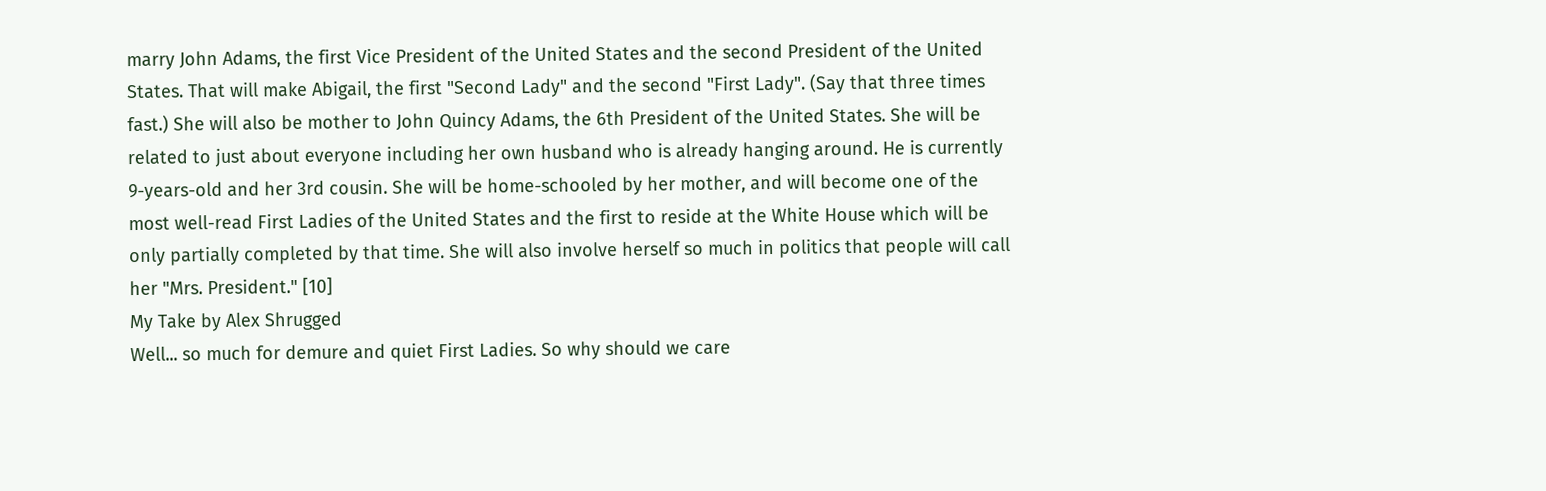marry John Adams, the first Vice President of the United States and the second President of the United States. That will make Abigail, the first "Second Lady" and the second "First Lady". (Say that three times fast.) She will also be mother to John Quincy Adams, the 6th President of the United States. She will be related to just about everyone including her own husband who is already hanging around. He is currently 9-years-old and her 3rd cousin. She will be home-schooled by her mother, and will become one of the most well-read First Ladies of the United States and the first to reside at the White House which will be only partially completed by that time. She will also involve herself so much in politics that people will call her "Mrs. President." [10]
My Take by Alex Shrugged
Well... so much for demure and quiet First Ladies. So why should we care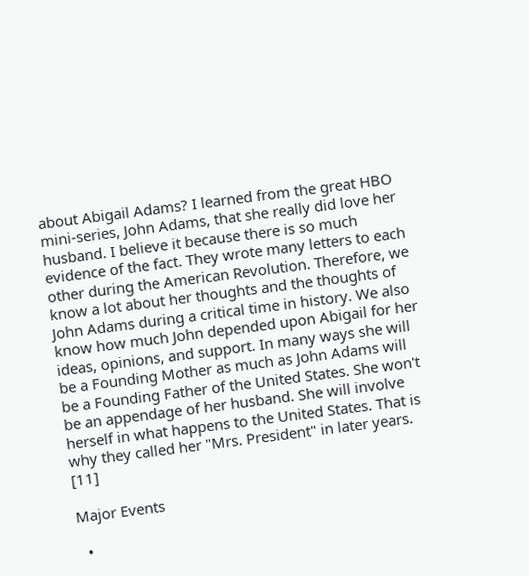about Abigail Adams? I learned from the great HBO mini-series, John Adams, that she really did love her husband. I believe it because there is so much evidence of the fact. They wrote many letters to each other during the American Revolution. Therefore, we know a lot about her thoughts and the thoughts of John Adams during a critical time in history. We also know how much John depended upon Abigail for her ideas, opinions, and support. In many ways she will be a Founding Mother as much as John Adams will be a Founding Father of the United States. She won't be an appendage of her husband. She will involve herself in what happens to the United States. That is why they called her "Mrs. President" in later years. [11]

Major Events

  •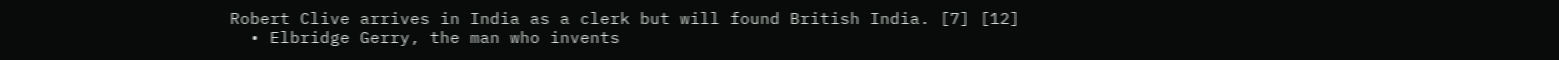Robert Clive arrives in India as a clerk but will found British India. [7] [12]
  • Elbridge Gerry, the man who invents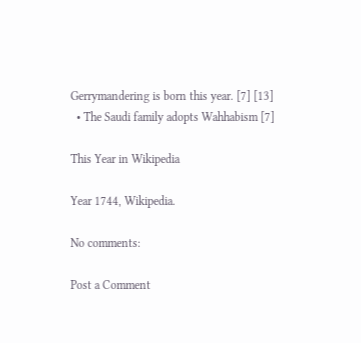Gerrymandering is born this year. [7] [13]
  • The Saudi family adopts Wahhabism [7]

This Year in Wikipedia

Year 1744, Wikipedia.

No comments:

Post a Comment